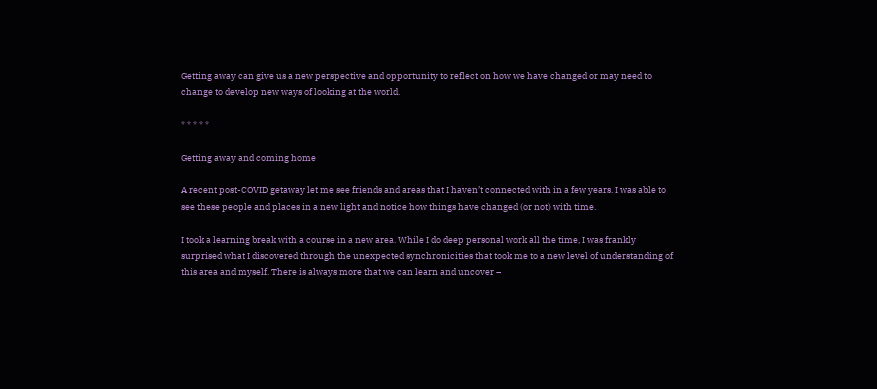Getting away can give us a new perspective and opportunity to reflect on how we have changed or may need to change to develop new ways of looking at the world.

* * * * *

Getting away and coming home

A recent post-COVID getaway let me see friends and areas that I haven’t connected with in a few years. I was able to see these people and places in a new light and notice how things have changed (or not) with time.

I took a learning break with a course in a new area. While I do deep personal work all the time, I was frankly surprised what I discovered through the unexpected synchronicities that took me to a new level of understanding of this area and myself. There is always more that we can learn and uncover –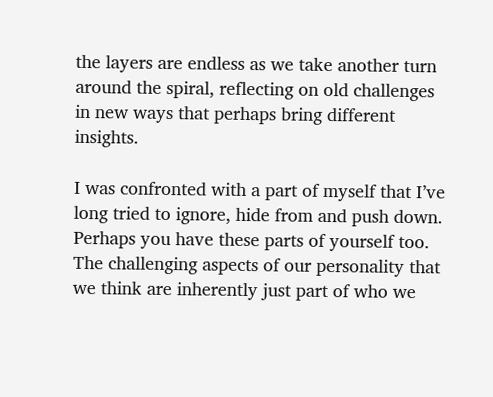the layers are endless as we take another turn around the spiral, reflecting on old challenges in new ways that perhaps bring different insights.

I was confronted with a part of myself that I’ve long tried to ignore, hide from and push down. Perhaps you have these parts of yourself too. The challenging aspects of our personality that we think are inherently just part of who we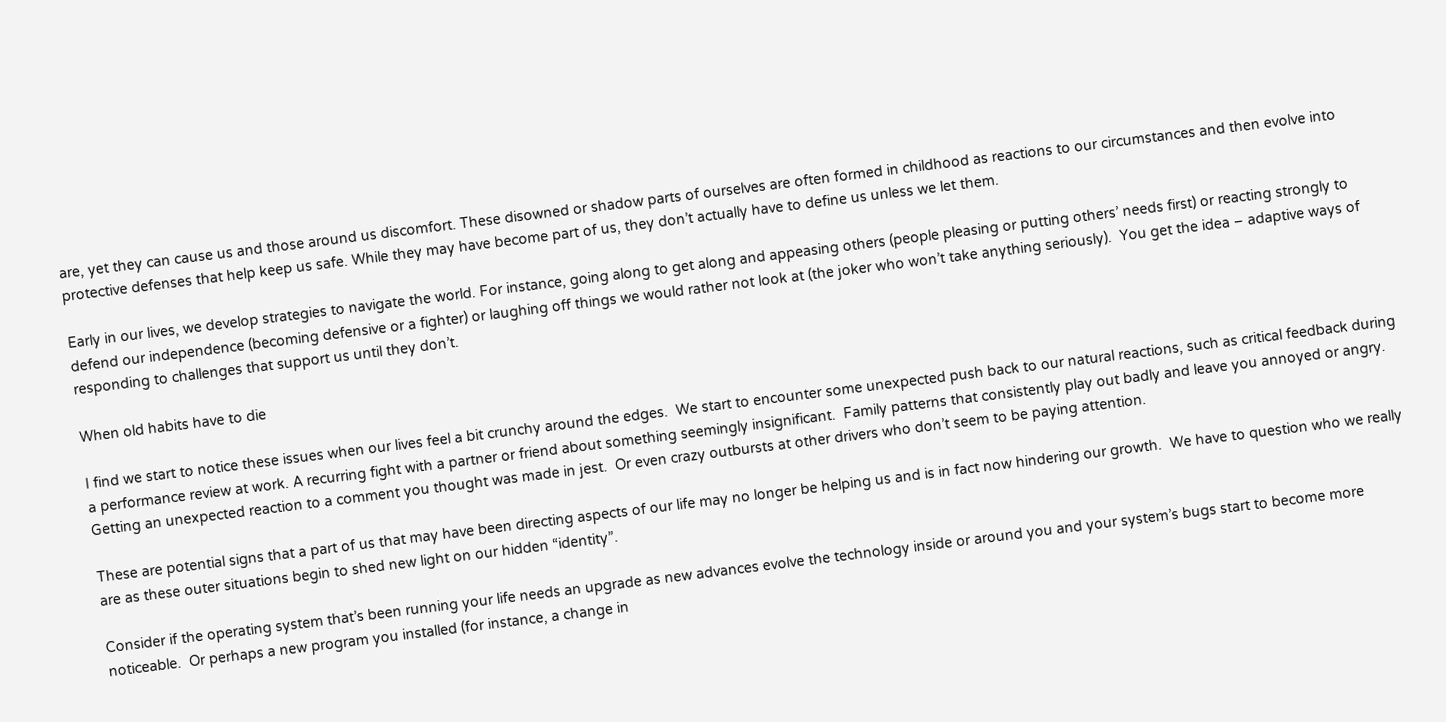are, yet they can cause us and those around us discomfort. These disowned or shadow parts of ourselves are often formed in childhood as reactions to our circumstances and then evolve into protective defenses that help keep us safe. While they may have become part of us, they don’t actually have to define us unless we let them.

Early in our lives, we develop strategies to navigate the world. For instance, going along to get along and appeasing others (people pleasing or putting others’ needs first) or reacting strongly to defend our independence (becoming defensive or a fighter) or laughing off things we would rather not look at (the joker who won’t take anything seriously).  You get the idea – adaptive ways of responding to challenges that support us until they don’t.

When old habits have to die

I find we start to notice these issues when our lives feel a bit crunchy around the edges.  We start to encounter some unexpected push back to our natural reactions, such as critical feedback during a performance review at work. A recurring fight with a partner or friend about something seemingly insignificant.  Family patterns that consistently play out badly and leave you annoyed or angry.  Getting an unexpected reaction to a comment you thought was made in jest.  Or even crazy outbursts at other drivers who don’t seem to be paying attention.

These are potential signs that a part of us that may have been directing aspects of our life may no longer be helping us and is in fact now hindering our growth.  We have to question who we really are as these outer situations begin to shed new light on our hidden “identity”.

Consider if the operating system that’s been running your life needs an upgrade as new advances evolve the technology inside or around you and your system’s bugs start to become more noticeable.  Or perhaps a new program you installed (for instance, a change in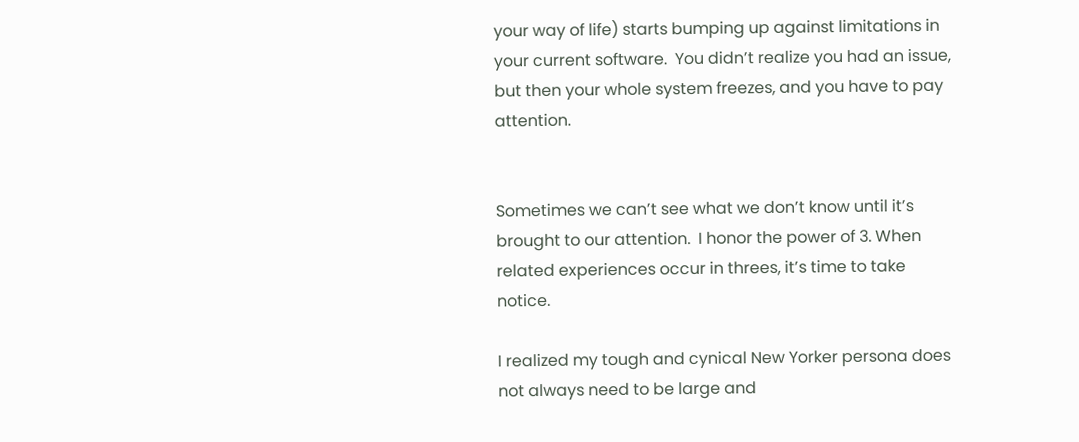your way of life) starts bumping up against limitations in your current software.  You didn’t realize you had an issue, but then your whole system freezes, and you have to pay attention.


Sometimes we can’t see what we don’t know until it’s brought to our attention.  I honor the power of 3. When related experiences occur in threes, it’s time to take notice.

I realized my tough and cynical New Yorker persona does not always need to be large and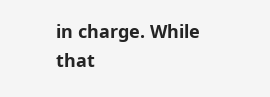in charge. While that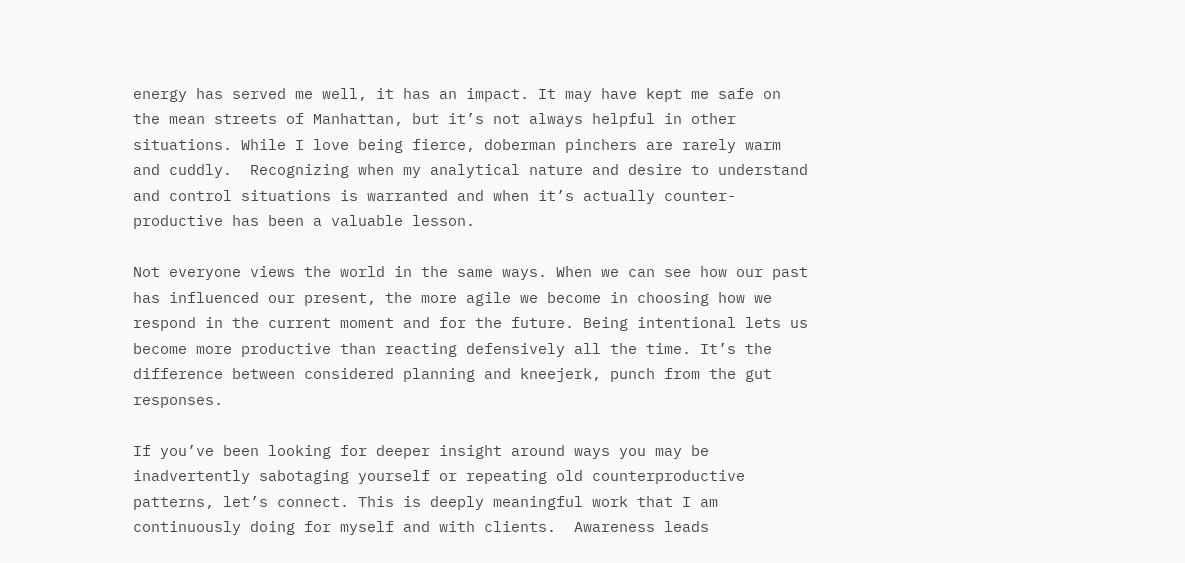energy has served me well, it has an impact. It may have kept me safe on the mean streets of Manhattan, but it’s not always helpful in other situations. While I love being fierce, doberman pinchers are rarely warm and cuddly.  Recognizing when my analytical nature and desire to understand and control situations is warranted and when it’s actually counter-productive has been a valuable lesson.

Not everyone views the world in the same ways. When we can see how our past has influenced our present, the more agile we become in choosing how we respond in the current moment and for the future. Being intentional lets us become more productive than reacting defensively all the time. It’s the difference between considered planning and kneejerk, punch from the gut responses.

If you’ve been looking for deeper insight around ways you may be inadvertently sabotaging yourself or repeating old counterproductive patterns, let’s connect. This is deeply meaningful work that I am continuously doing for myself and with clients.  Awareness leads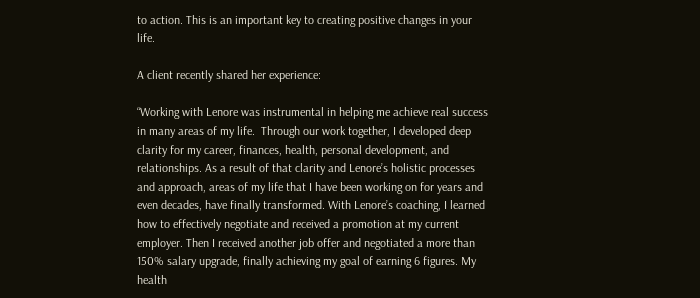to action. This is an important key to creating positive changes in your life.

A client recently shared her experience:

“Working with Lenore was instrumental in helping me achieve real success in many areas of my life.  Through our work together, I developed deep clarity for my career, finances, health, personal development, and relationships. As a result of that clarity and Lenore’s holistic processes and approach, areas of my life that I have been working on for years and even decades, have finally transformed. With Lenore’s coaching, I learned how to effectively negotiate and received a promotion at my current employer. Then I received another job offer and negotiated a more than 150% salary upgrade, finally achieving my goal of earning 6 figures. My health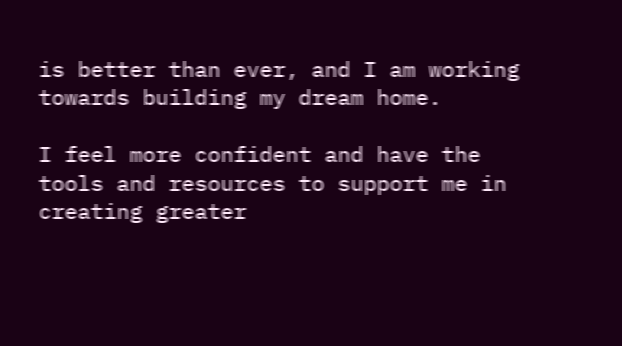is better than ever, and I am working towards building my dream home.

I feel more confident and have the tools and resources to support me in creating greater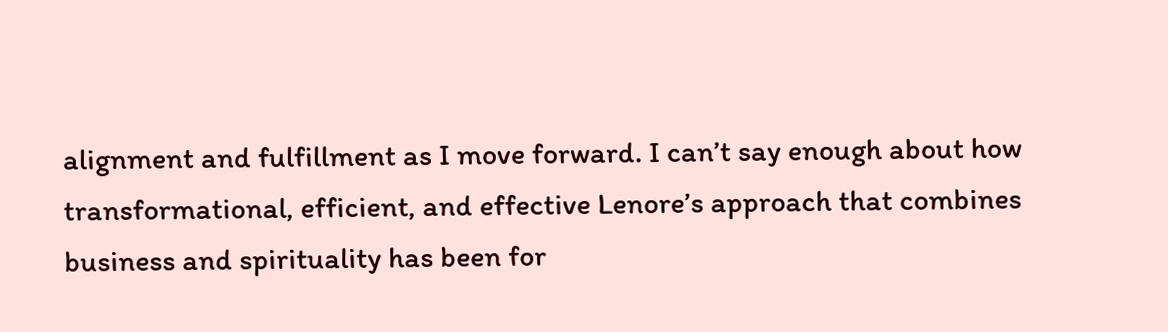alignment and fulfillment as I move forward. I can’t say enough about how transformational, efficient, and effective Lenore’s approach that combines business and spirituality has been for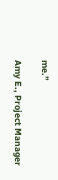me.”

Amy E., Project Manager